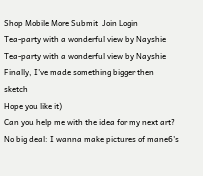Shop Mobile More Submit  Join Login
Tea-party with a wonderful view by Nayshie Tea-party with a wonderful view by Nayshie
Finally, I've made something bigger then sketch
Hope you like it)
Can you help me with the idea for my next art? No big deal: I wanna make pictures of mane6's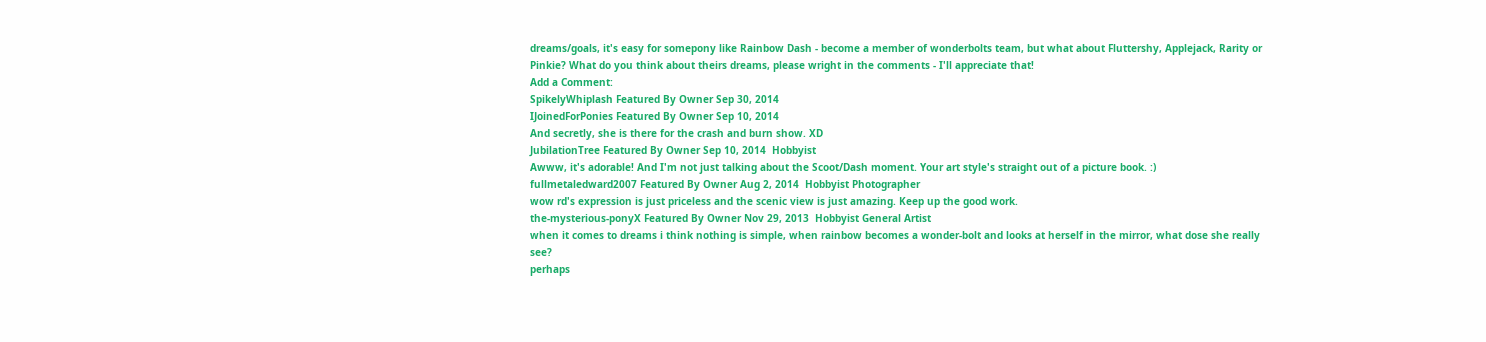dreams/goals, it's easy for somepony like Rainbow Dash - become a member of wonderbolts team, but what about Fluttershy, Applejack, Rarity or Pinkie? What do you think about theirs dreams, please wright in the comments - I'll appreciate that!
Add a Comment:
SpikelyWhiplash Featured By Owner Sep 30, 2014
IJoinedForPonies Featured By Owner Sep 10, 2014
And secretly, she is there for the crash and burn show. XD
JubilationTree Featured By Owner Sep 10, 2014  Hobbyist
Awww, it's adorable! And I'm not just talking about the Scoot/Dash moment. Your art style's straight out of a picture book. :)
fullmetaledward2007 Featured By Owner Aug 2, 2014  Hobbyist Photographer
wow rd's expression is just priceless and the scenic view is just amazing. Keep up the good work.
the-mysterious-ponyX Featured By Owner Nov 29, 2013  Hobbyist General Artist
when it comes to dreams i think nothing is simple, when rainbow becomes a wonder-bolt and looks at herself in the mirror, what dose she really see?
perhaps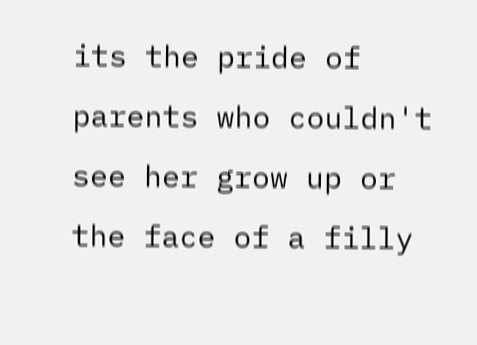its the pride of parents who couldn't see her grow up or the face of a filly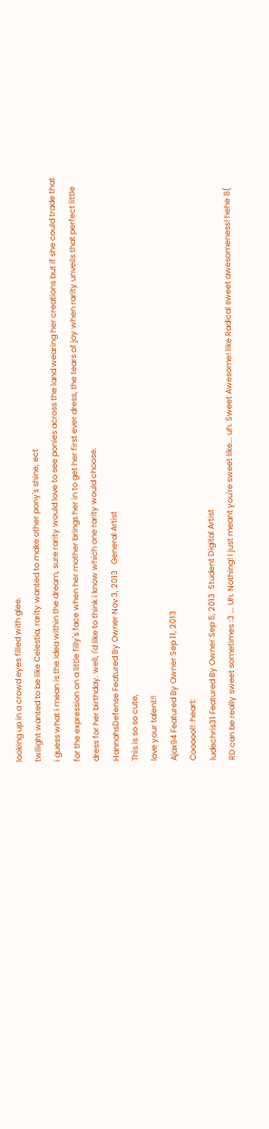looking up in a crowd eyes filled with glee.
twilight wanted to be like Celestia, rarity wanted to make other pony's shine, ect
i guess what i mean is the idea within the dream, sure rarity would love to see ponies across the land wearing her creations but if she could trade that for the expression on a little filly's face when her mother brings her in to get her first ever dress, the tears of joy when rarity unveils that perfect little dress for her birthday. well, I'd like to think i know which one rarity would choose.
HannahsDefense Featured By Owner Nov 3, 2013   General Artist
This is so so cute,
love your talent!!
Ajax94 Featured By Owner Sep 11, 2013
Coooool! :heart:
ludechris31 Featured By Owner Sep 5, 2013  Student Digital Artist
RD can be really sweet sometimes :3 ... Uh. Nothing! I just meant you're sweet like... uh. Sweet Awesome! like Radical sweet awesomeness! hehe 8(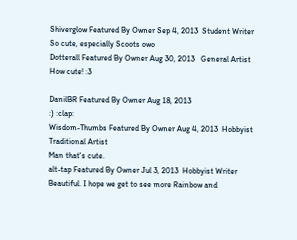Shiverglow Featured By Owner Sep 4, 2013  Student Writer
So cute, especially Scoots owo
Dotterall Featured By Owner Aug 30, 2013   General Artist
How cute! :3

DanilBR Featured By Owner Aug 18, 2013
:) :clap:
Wisdom-Thumbs Featured By Owner Aug 4, 2013  Hobbyist Traditional Artist
Man that's cute.
alt-tap Featured By Owner Jul 3, 2013  Hobbyist Writer
Beautiful. I hope we get to see more Rainbow and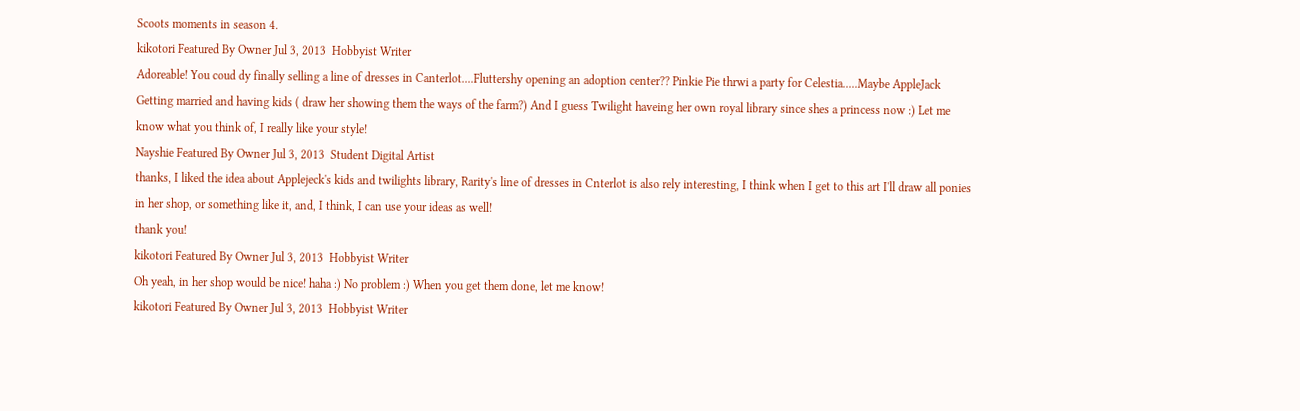Scoots moments in season 4.
kikotori Featured By Owner Jul 3, 2013  Hobbyist Writer
Adoreable! You coud dy finally selling a line of dresses in Canterlot....Fluttershy opening an adoption center?? Pinkie Pie thrwi a party for Celestia.....Maybe AppleJack Getting married and having kids ( draw her showing them the ways of the farm?) And I guess Twilight haveing her own royal library since shes a princess now :) Let me know what you think of, I really like your style!
Nayshie Featured By Owner Jul 3, 2013  Student Digital Artist
thanks, I liked the idea about Applejeck's kids and twilights library, Rarity's line of dresses in Cnterlot is also rely interesting, I think when I get to this art I'll draw all ponies in her shop, or something like it, and, I think, I can use your ideas as well!
thank you!
kikotori Featured By Owner Jul 3, 2013  Hobbyist Writer
Oh yeah, in her shop would be nice! haha :) No problem :) When you get them done, let me know!
kikotori Featured By Owner Jul 3, 2013  Hobbyist Writer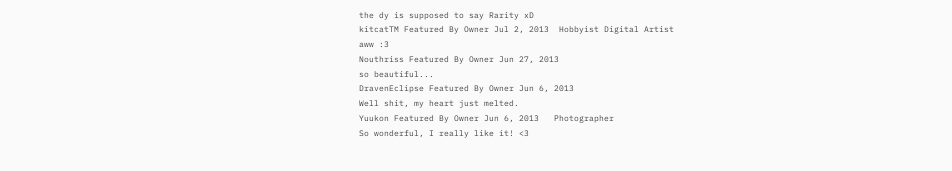the dy is supposed to say Rarity xD
kitcatTM Featured By Owner Jul 2, 2013  Hobbyist Digital Artist
aww :3
Nouthriss Featured By Owner Jun 27, 2013
so beautiful...
DravenEclipse Featured By Owner Jun 6, 2013
Well shit, my heart just melted.
Yuukon Featured By Owner Jun 6, 2013   Photographer
So wonderful, I really like it! <3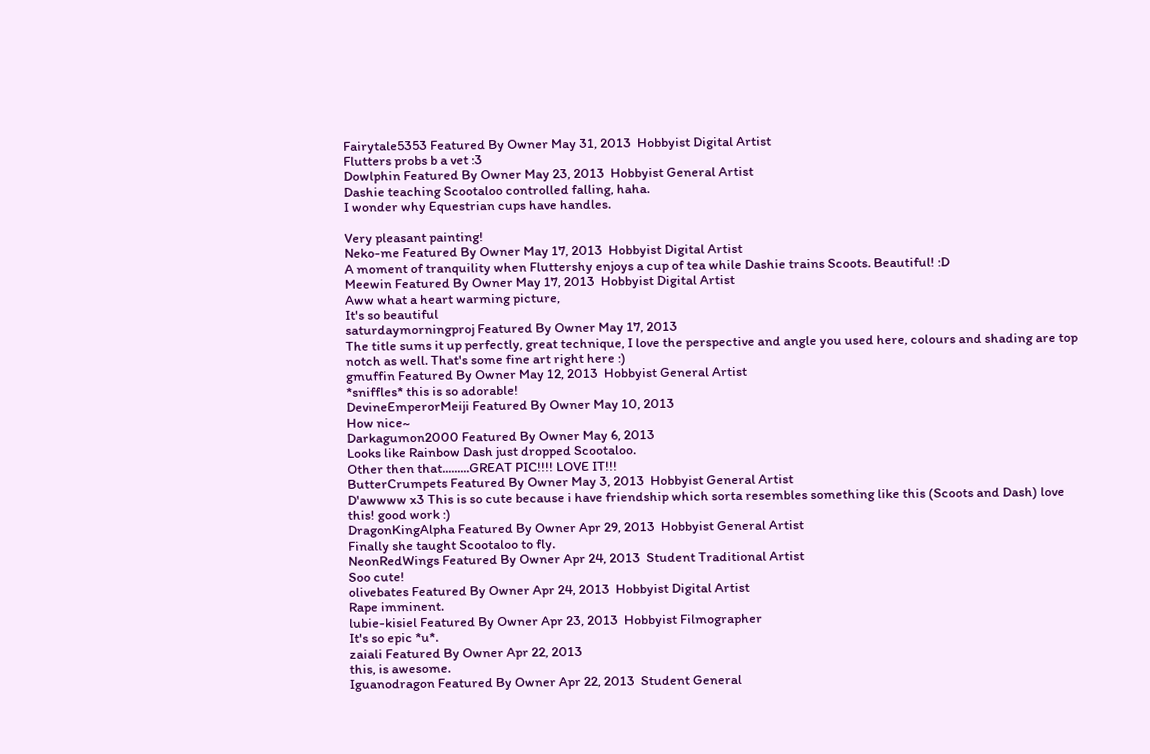Fairytale5353 Featured By Owner May 31, 2013  Hobbyist Digital Artist
Flutters probs b a vet :3
Dowlphin Featured By Owner May 23, 2013  Hobbyist General Artist
Dashie teaching Scootaloo controlled falling, haha.
I wonder why Equestrian cups have handles.

Very pleasant painting!
Neko-me Featured By Owner May 17, 2013  Hobbyist Digital Artist
A moment of tranquility when Fluttershy enjoys a cup of tea while Dashie trains Scoots. Beautiful! :D
Meewin Featured By Owner May 17, 2013  Hobbyist Digital Artist
Aww what a heart warming picture,
It's so beautiful
saturdaymorningproj Featured By Owner May 17, 2013
The title sums it up perfectly, great technique, I love the perspective and angle you used here, colours and shading are top notch as well. That's some fine art right here :)
gmuffin Featured By Owner May 12, 2013  Hobbyist General Artist
*sniffles* this is so adorable!
DevineEmperorMeiji Featured By Owner May 10, 2013
How nice~
Darkagumon2000 Featured By Owner May 6, 2013
Looks like Rainbow Dash just dropped Scootaloo.
Other then that.........GREAT PIC!!!! LOVE IT!!!
ButterCrumpets Featured By Owner May 3, 2013  Hobbyist General Artist
D'awwww x3 This is so cute because i have friendship which sorta resembles something like this (Scoots and Dash) love this! good work :)
DragonKingAlpha Featured By Owner Apr 29, 2013  Hobbyist General Artist
Finally she taught Scootaloo to fly.
NeonRedWings Featured By Owner Apr 24, 2013  Student Traditional Artist
Soo cute!
olivebates Featured By Owner Apr 24, 2013  Hobbyist Digital Artist
Rape imminent.
lubie-kisiel Featured By Owner Apr 23, 2013  Hobbyist Filmographer
It's so epic *u*.
zaiali Featured By Owner Apr 22, 2013
this, is awesome.
Iguanodragon Featured By Owner Apr 22, 2013  Student General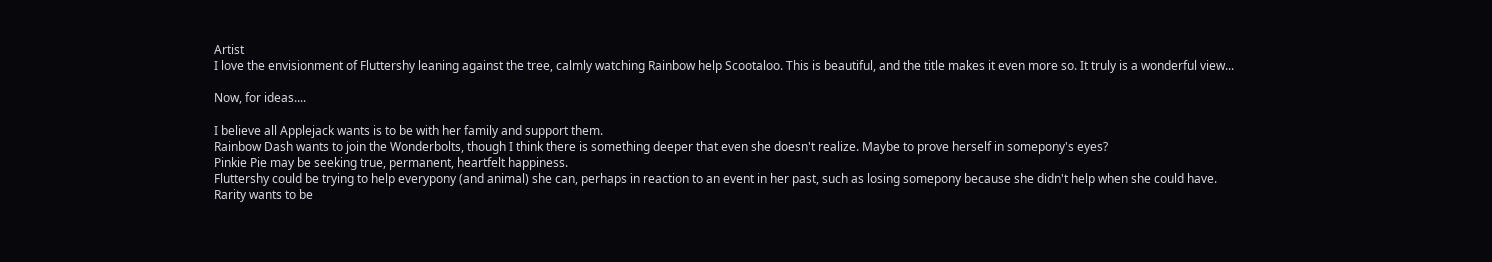Artist
I love the envisionment of Fluttershy leaning against the tree, calmly watching Rainbow help Scootaloo. This is beautiful, and the title makes it even more so. It truly is a wonderful view...

Now, for ideas....

I believe all Applejack wants is to be with her family and support them.
Rainbow Dash wants to join the Wonderbolts, though I think there is something deeper that even she doesn't realize. Maybe to prove herself in somepony's eyes?
Pinkie Pie may be seeking true, permanent, heartfelt happiness.
Fluttershy could be trying to help everypony (and animal) she can, perhaps in reaction to an event in her past, such as losing somepony because she didn't help when she could have.
Rarity wants to be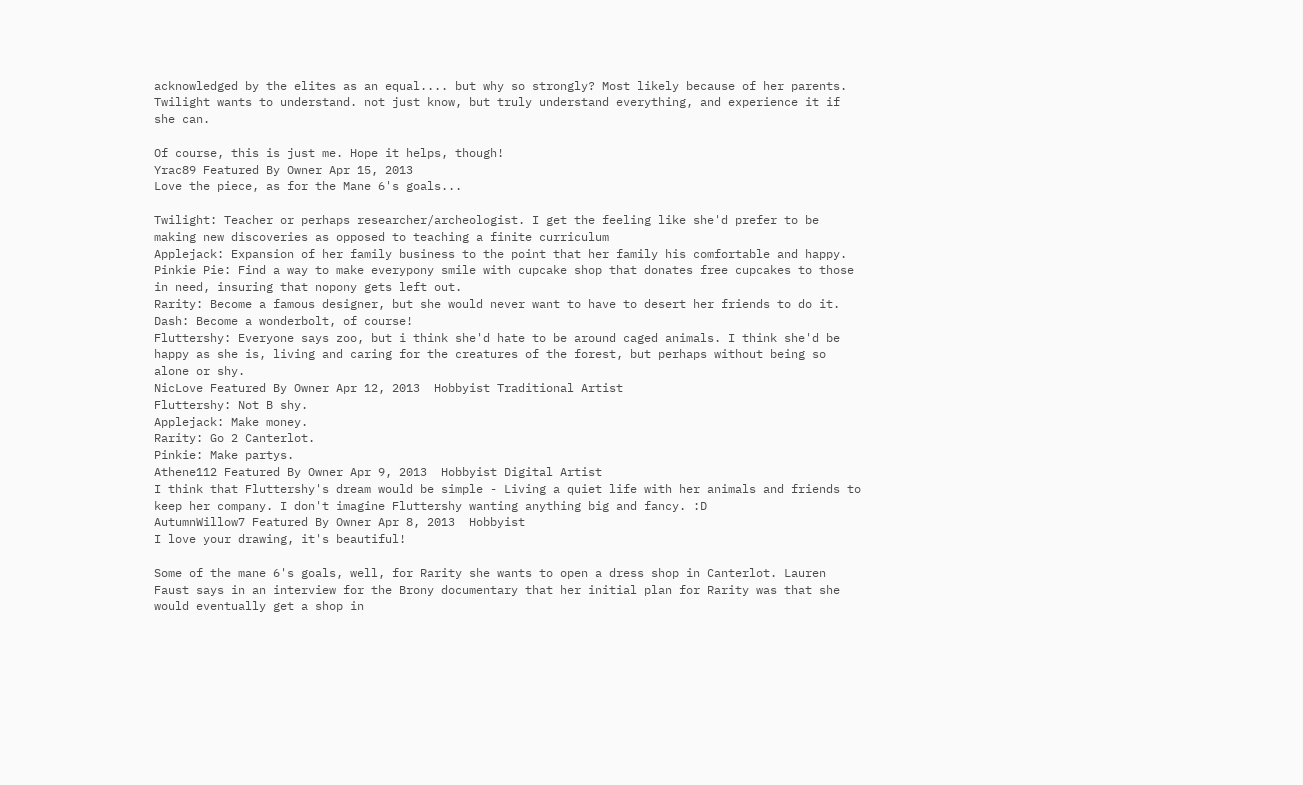acknowledged by the elites as an equal.... but why so strongly? Most likely because of her parents.
Twilight wants to understand. not just know, but truly understand everything, and experience it if she can.

Of course, this is just me. Hope it helps, though!
Yrac89 Featured By Owner Apr 15, 2013
Love the piece, as for the Mane 6's goals...

Twilight: Teacher or perhaps researcher/archeologist. I get the feeling like she'd prefer to be making new discoveries as opposed to teaching a finite curriculum
Applejack: Expansion of her family business to the point that her family his comfortable and happy.
Pinkie Pie: Find a way to make everypony smile with cupcake shop that donates free cupcakes to those in need, insuring that nopony gets left out.
Rarity: Become a famous designer, but she would never want to have to desert her friends to do it.
Dash: Become a wonderbolt, of course!
Fluttershy: Everyone says zoo, but i think she'd hate to be around caged animals. I think she'd be happy as she is, living and caring for the creatures of the forest, but perhaps without being so alone or shy.
NicLove Featured By Owner Apr 12, 2013  Hobbyist Traditional Artist
Fluttershy: Not B shy.
Applejack: Make money.
Rarity: Go 2 Canterlot.
Pinkie: Make partys.
Athene112 Featured By Owner Apr 9, 2013  Hobbyist Digital Artist
I think that Fluttershy's dream would be simple - Living a quiet life with her animals and friends to keep her company. I don't imagine Fluttershy wanting anything big and fancy. :D
AutumnWillow7 Featured By Owner Apr 8, 2013  Hobbyist
I love your drawing, it's beautiful!

Some of the mane 6's goals, well, for Rarity she wants to open a dress shop in Canterlot. Lauren Faust says in an interview for the Brony documentary that her initial plan for Rarity was that she would eventually get a shop in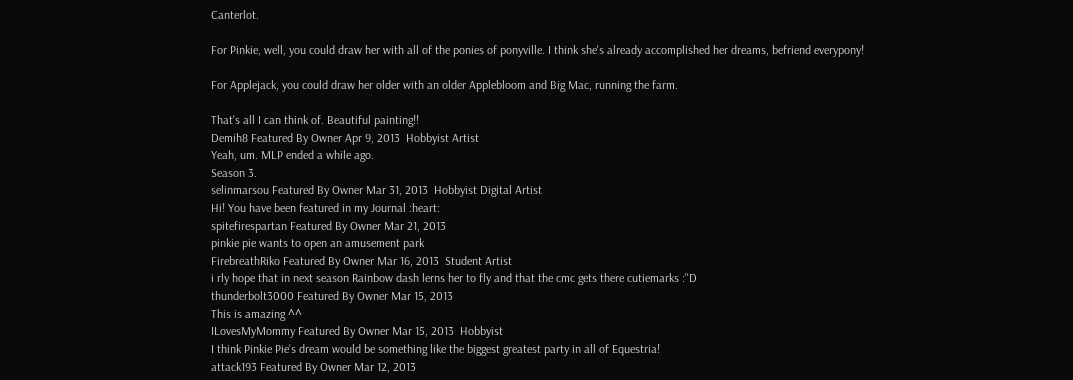Canterlot.

For Pinkie, well, you could draw her with all of the ponies of ponyville. I think she's already accomplished her dreams, befriend everypony!

For Applejack, you could draw her older with an older Applebloom and Big Mac, running the farm.

That's all I can think of. Beautiful painting!!
Demih8 Featured By Owner Apr 9, 2013  Hobbyist Artist
Yeah, um. MLP ended a while ago.
Season 3.
selinmarsou Featured By Owner Mar 31, 2013  Hobbyist Digital Artist
Hi! You have been featured in my Journal :heart:
spitefirespartan Featured By Owner Mar 21, 2013
pinkie pie wants to open an amusement park
FirebreathRiko Featured By Owner Mar 16, 2013  Student Artist
i rly hope that in next season Rainbow dash lerns her to fly and that the cmc gets there cutiemarks :''D
thunderbolt3000 Featured By Owner Mar 15, 2013
This is amazing ^^
ILovesMyMommy Featured By Owner Mar 15, 2013  Hobbyist
I think Pinkie Pie's dream would be something like the biggest greatest party in all of Equestria!
attack193 Featured By Owner Mar 12, 2013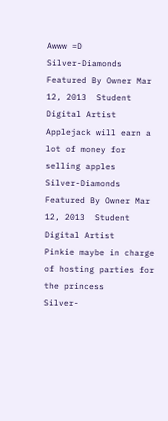Awww =D
Silver-Diamonds Featured By Owner Mar 12, 2013  Student Digital Artist
Applejack will earn a lot of money for selling apples
Silver-Diamonds Featured By Owner Mar 12, 2013  Student Digital Artist
Pinkie maybe in charge of hosting parties for the princess
Silver-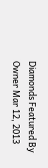Diamonds Featured By Owner Mar 12, 2013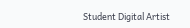Student Digital Artist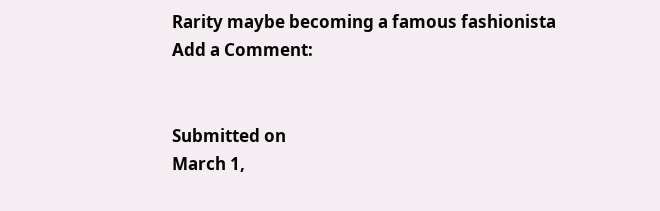Rarity maybe becoming a famous fashionista
Add a Comment:


Submitted on
March 1,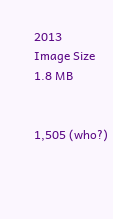2013
Image Size
1.8 MB


1,505 (who?)